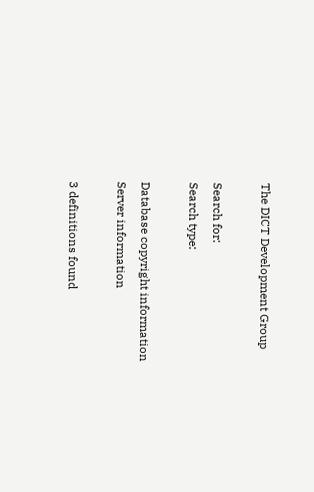The DICT Development Group

Search for:
Search type:

Database copyright information
Server information

3 definitions found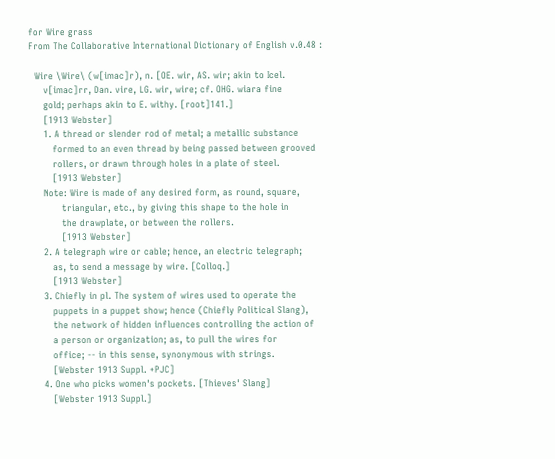for Wire grass
From The Collaborative International Dictionary of English v.0.48 :

  Wire \Wire\ (w[imac]r), n. [OE. wir, AS. wir; akin to Icel.
     v[imac]rr, Dan. vire, LG. wir, wire; cf. OHG. wiara fine
     gold; perhaps akin to E. withy. [root]141.]
     [1913 Webster]
     1. A thread or slender rod of metal; a metallic substance
        formed to an even thread by being passed between grooved
        rollers, or drawn through holes in a plate of steel.
        [1913 Webster]
     Note: Wire is made of any desired form, as round, square,
           triangular, etc., by giving this shape to the hole in
           the drawplate, or between the rollers.
           [1913 Webster]
     2. A telegraph wire or cable; hence, an electric telegraph;
        as, to send a message by wire. [Colloq.]
        [1913 Webster]
     3. Chiefly in pl. The system of wires used to operate the
        puppets in a puppet show; hence (Chiefly Political Slang),
        the network of hidden influences controlling the action of
        a person or organization; as, to pull the wires for
        office; -- in this sense, synonymous with strings.
        [Webster 1913 Suppl. +PJC]
     4. One who picks women's pockets. [Thieves' Slang]
        [Webster 1913 Suppl.]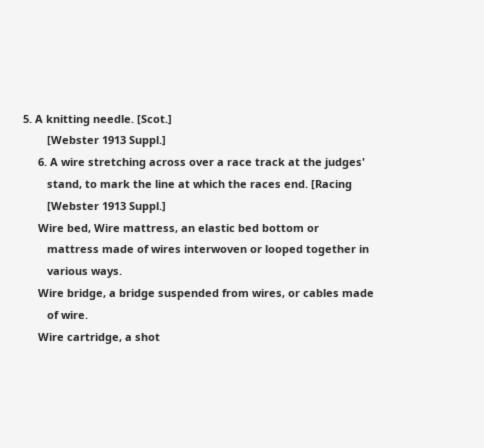5. A knitting needle. [Scot.]
        [Webster 1913 Suppl.]
     6. A wire stretching across over a race track at the judges'
        stand, to mark the line at which the races end. [Racing
        [Webster 1913 Suppl.]
     Wire bed, Wire mattress, an elastic bed bottom or
        mattress made of wires interwoven or looped together in
        various ways.
     Wire bridge, a bridge suspended from wires, or cables made
        of wire.
     Wire cartridge, a shot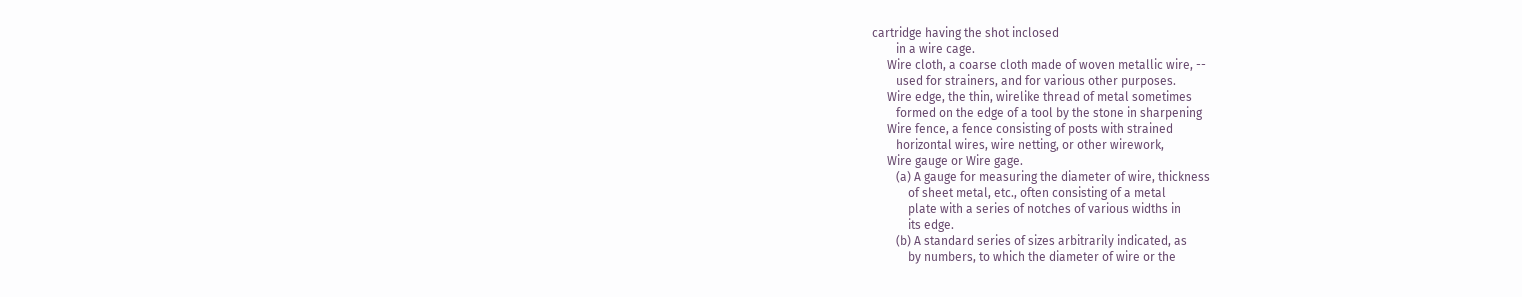cartridge having the shot inclosed
        in a wire cage.
     Wire cloth, a coarse cloth made of woven metallic wire, --
        used for strainers, and for various other purposes.
     Wire edge, the thin, wirelike thread of metal sometimes
        formed on the edge of a tool by the stone in sharpening
     Wire fence, a fence consisting of posts with strained
        horizontal wires, wire netting, or other wirework,
     Wire gauge or Wire gage.
        (a) A gauge for measuring the diameter of wire, thickness
            of sheet metal, etc., often consisting of a metal
            plate with a series of notches of various widths in
            its edge.
        (b) A standard series of sizes arbitrarily indicated, as
            by numbers, to which the diameter of wire or the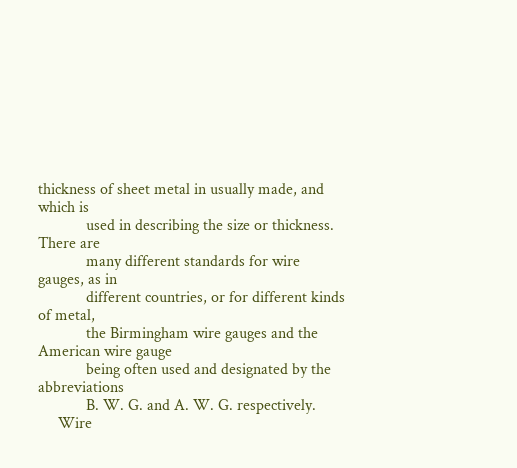thickness of sheet metal in usually made, and which is
            used in describing the size or thickness. There are
            many different standards for wire gauges, as in
            different countries, or for different kinds of metal,
            the Birmingham wire gauges and the American wire gauge
            being often used and designated by the abbreviations
            B. W. G. and A. W. G. respectively.
     Wire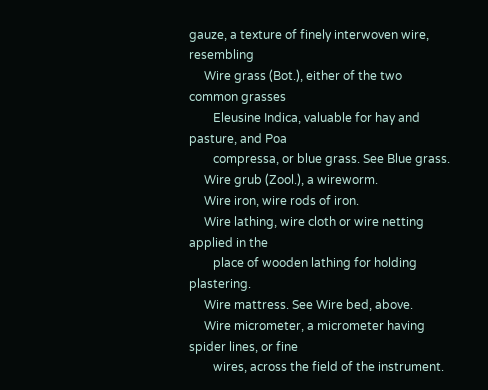gauze, a texture of finely interwoven wire, resembling
     Wire grass (Bot.), either of the two common grasses
        Eleusine Indica, valuable for hay and pasture, and Poa
        compressa, or blue grass. See Blue grass.
     Wire grub (Zool.), a wireworm.
     Wire iron, wire rods of iron.
     Wire lathing, wire cloth or wire netting applied in the
        place of wooden lathing for holding plastering.
     Wire mattress. See Wire bed, above.
     Wire micrometer, a micrometer having spider lines, or fine
        wires, across the field of the instrument.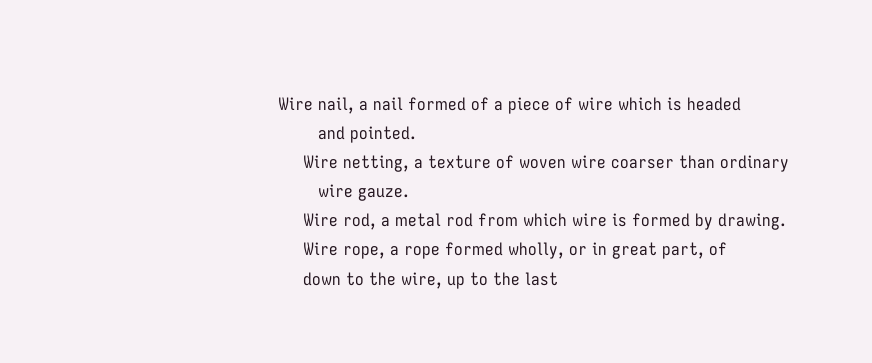Wire nail, a nail formed of a piece of wire which is headed
        and pointed.
     Wire netting, a texture of woven wire coarser than ordinary
        wire gauze.
     Wire rod, a metal rod from which wire is formed by drawing.
     Wire rope, a rope formed wholly, or in great part, of
     down to the wire, up to the last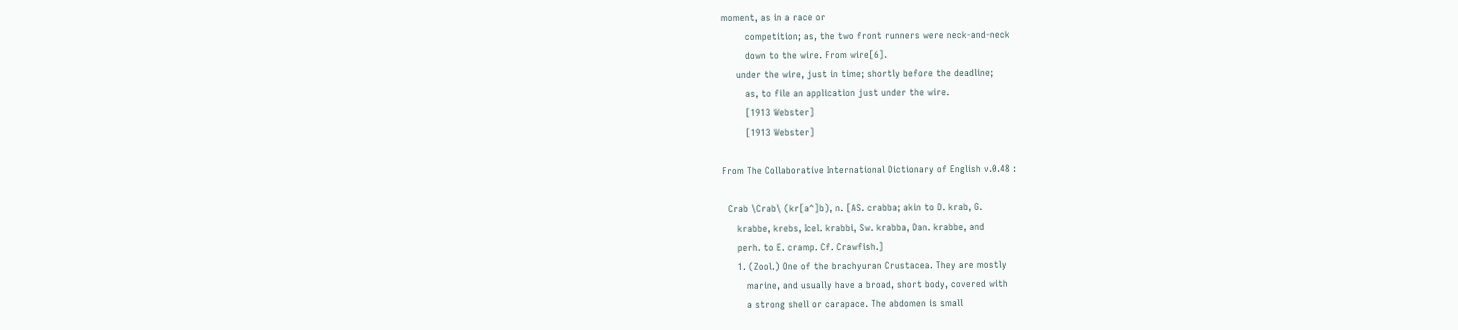moment, as in a race or
        competition; as, the two front runners were neck-and-neck
        down to the wire. From wire[6].
     under the wire, just in time; shortly before the deadline;
        as, to file an application just under the wire.
        [1913 Webster]
        [1913 Webster]

From The Collaborative International Dictionary of English v.0.48 :

  Crab \Crab\ (kr[a^]b), n. [AS. crabba; akin to D. krab, G.
     krabbe, krebs, Icel. krabbi, Sw. krabba, Dan. krabbe, and
     perh. to E. cramp. Cf. Crawfish.]
     1. (Zool.) One of the brachyuran Crustacea. They are mostly
        marine, and usually have a broad, short body, covered with
        a strong shell or carapace. The abdomen is small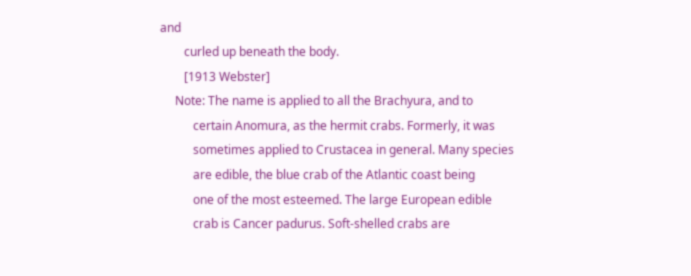and
        curled up beneath the body.
        [1913 Webster]
     Note: The name is applied to all the Brachyura, and to
           certain Anomura, as the hermit crabs. Formerly, it was
           sometimes applied to Crustacea in general. Many species
           are edible, the blue crab of the Atlantic coast being
           one of the most esteemed. The large European edible
           crab is Cancer padurus. Soft-shelled crabs are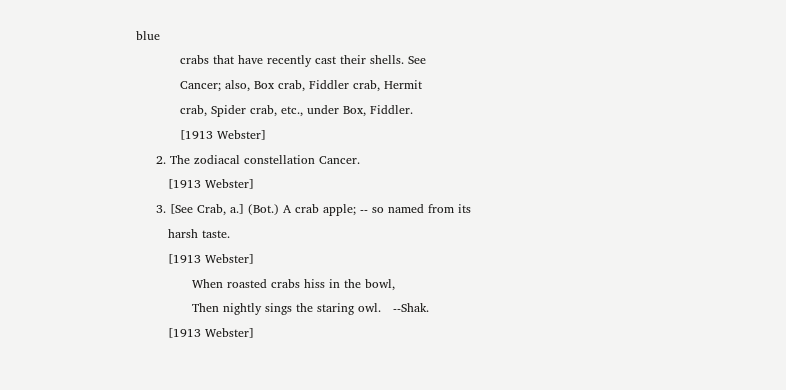blue
           crabs that have recently cast their shells. See
           Cancer; also, Box crab, Fiddler crab, Hermit
           crab, Spider crab, etc., under Box, Fiddler.
           [1913 Webster]
     2. The zodiacal constellation Cancer.
        [1913 Webster]
     3. [See Crab, a.] (Bot.) A crab apple; -- so named from its
        harsh taste.
        [1913 Webster]
              When roasted crabs hiss in the bowl,
              Then nightly sings the staring owl.   --Shak.
        [1913 Webster]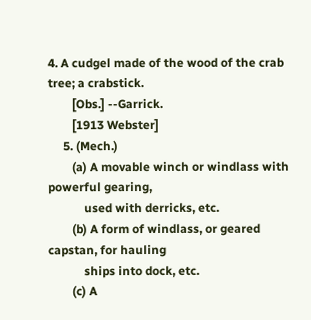4. A cudgel made of the wood of the crab tree; a crabstick.
        [Obs.] --Garrick.
        [1913 Webster]
     5. (Mech.)
        (a) A movable winch or windlass with powerful gearing,
            used with derricks, etc.
        (b) A form of windlass, or geared capstan, for hauling
            ships into dock, etc.
        (c) A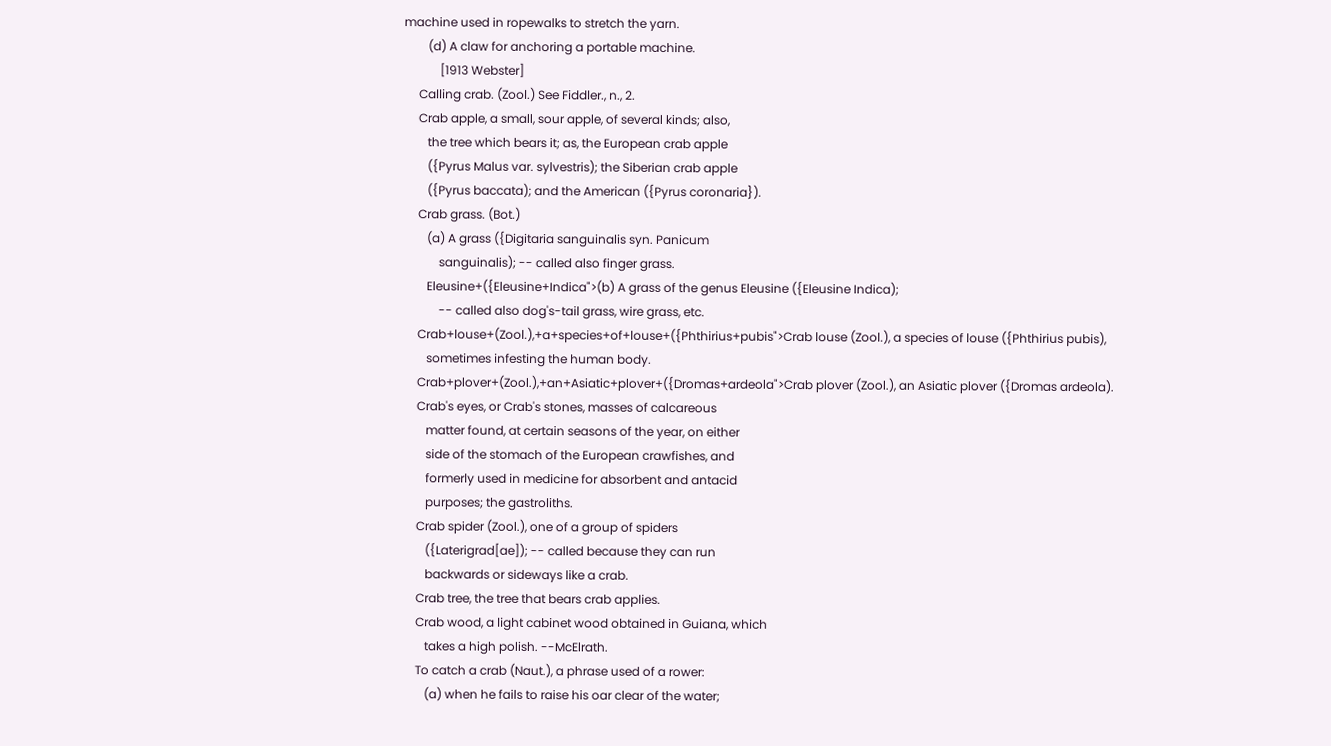machine used in ropewalks to stretch the yarn.
        (d) A claw for anchoring a portable machine.
            [1913 Webster]
     Calling crab. (Zool.) See Fiddler., n., 2.
     Crab apple, a small, sour apple, of several kinds; also,
        the tree which bears it; as, the European crab apple
        ({Pyrus Malus var. sylvestris); the Siberian crab apple
        ({Pyrus baccata); and the American ({Pyrus coronaria}).
     Crab grass. (Bot.)
        (a) A grass ({Digitaria sanguinalis syn. Panicum
            sanguinalis); -- called also finger grass.
        Eleusine+({Eleusine+Indica">(b) A grass of the genus Eleusine ({Eleusine Indica);
            -- called also dog's-tail grass, wire grass, etc.
     Crab+louse+(Zool.),+a+species+of+louse+({Phthirius+pubis">Crab louse (Zool.), a species of louse ({Phthirius pubis),
        sometimes infesting the human body.
     Crab+plover+(Zool.),+an+Asiatic+plover+({Dromas+ardeola">Crab plover (Zool.), an Asiatic plover ({Dromas ardeola).
     Crab's eyes, or Crab's stones, masses of calcareous
        matter found, at certain seasons of the year, on either
        side of the stomach of the European crawfishes, and
        formerly used in medicine for absorbent and antacid
        purposes; the gastroliths.
     Crab spider (Zool.), one of a group of spiders
        ({Laterigrad[ae]); -- called because they can run
        backwards or sideways like a crab.
     Crab tree, the tree that bears crab applies.
     Crab wood, a light cabinet wood obtained in Guiana, which
        takes a high polish. --McElrath.
     To catch a crab (Naut.), a phrase used of a rower:
        (a) when he fails to raise his oar clear of the water;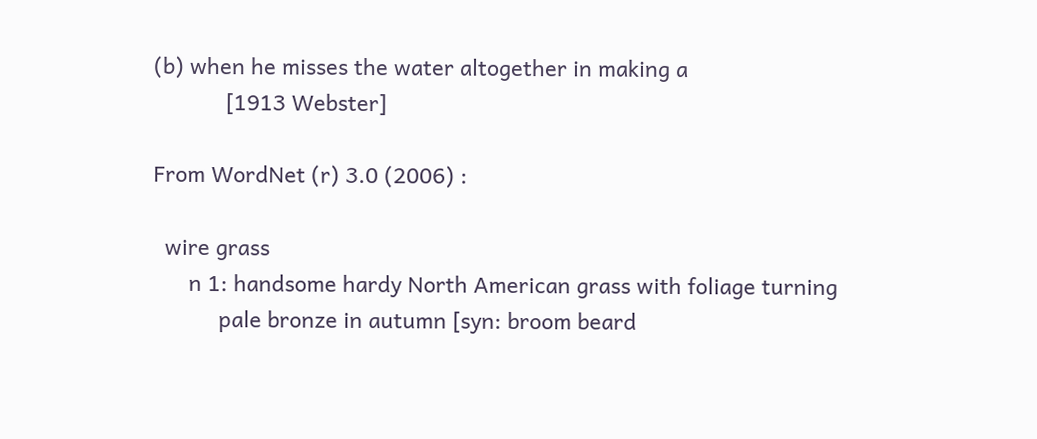(b) when he misses the water altogether in making a
            [1913 Webster]

From WordNet (r) 3.0 (2006) :

  wire grass
      n 1: handsome hardy North American grass with foliage turning
           pale bronze in autumn [syn: broom beard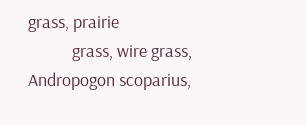grass, prairie
           grass, wire grass, Andropogon scoparius,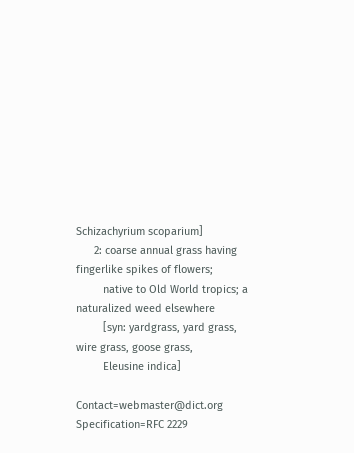Schizachyrium scoparium]
      2: coarse annual grass having fingerlike spikes of flowers;
         native to Old World tropics; a naturalized weed elsewhere
         [syn: yardgrass, yard grass, wire grass, goose grass,
         Eleusine indica]

Contact=webmaster@dict.org Specification=RFC 2229